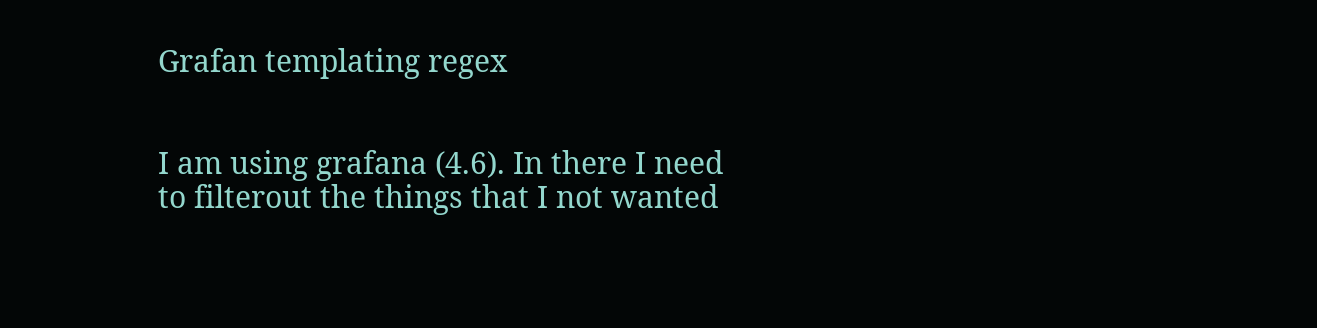Grafan templating regex


I am using grafana (4.6). In there I need to filterout the things that I not wanted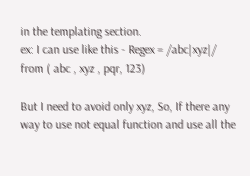in the templating section.
ex: I can use like this - Regex = /abc|xyz|/ from ( abc , xyz , pqr, 123)

But I need to avoid only xyz, So, If there any way to use not equal function and use all the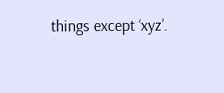things except ‘xyz’.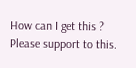How can I get this ? Please support to this.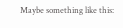Maybe something like this: